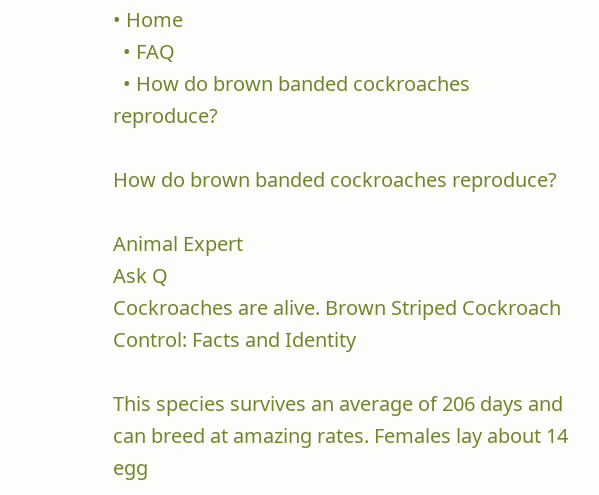• Home
  • FAQ
  • How do brown banded cockroaches reproduce?

How do brown banded cockroaches reproduce?

Animal Expert
Ask Q
Cockroaches are alive. Brown Striped Cockroach Control: Facts and Identity

This species survives an average of 206 days and can breed at amazing rates. Females lay about 14 egg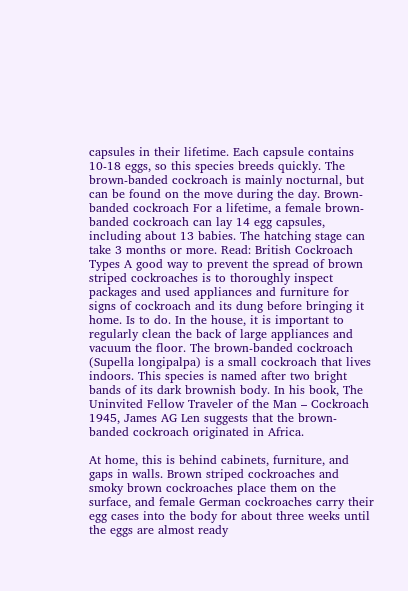capsules in their lifetime. Each capsule contains 10-18 eggs, so this species breeds quickly. The brown-banded cockroach is mainly nocturnal, but can be found on the move during the day. Brown-banded cockroach For a lifetime, a female brown-banded cockroach can lay 14 egg capsules, including about 13 babies. The hatching stage can take 3 months or more. Read: British Cockroach Types A good way to prevent the spread of brown striped cockroaches is to thoroughly inspect packages and used appliances and furniture for signs of cockroach and its dung before bringing it home. Is to do. In the house, it is important to regularly clean the back of large appliances and vacuum the floor. The brown-banded cockroach (Supella longipalpa) is a small cockroach that lives indoors. This species is named after two bright bands of its dark brownish body. In his book, The Uninvited Fellow Traveler of the Man – Cockroach 1945, James AG Len suggests that the brown-banded cockroach originated in Africa.

At home, this is behind cabinets, furniture, and gaps in walls. Brown striped cockroaches and smoky brown cockroaches place them on the surface, and female German cockroaches carry their egg cases into the body for about three weeks until the eggs are almost ready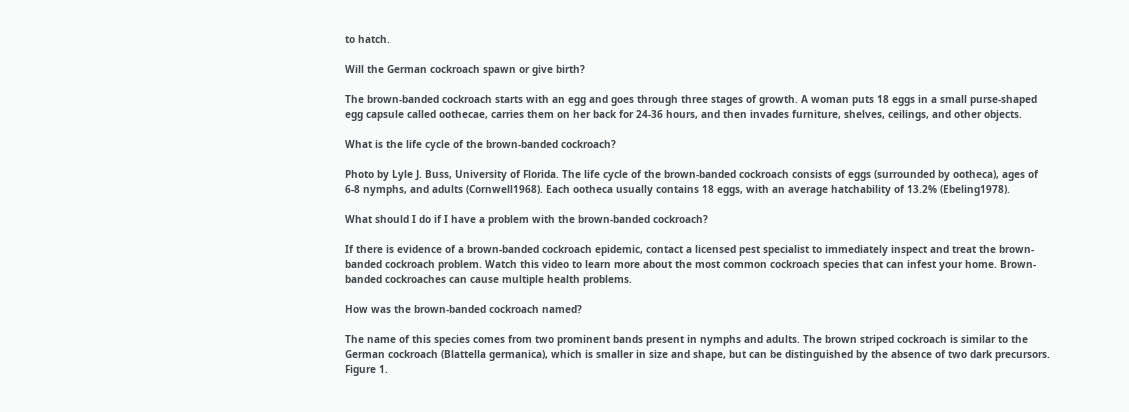to hatch.

Will the German cockroach spawn or give birth?

The brown-banded cockroach starts with an egg and goes through three stages of growth. A woman puts 18 eggs in a small purse-shaped egg capsule called oothecae, carries them on her back for 24-36 hours, and then invades furniture, shelves, ceilings, and other objects.

What is the life cycle of the brown-banded cockroach?

Photo by Lyle J. Buss, University of Florida. The life cycle of the brown-banded cockroach consists of eggs (surrounded by ootheca), ages of 6-8 nymphs, and adults (Cornwell1968). Each ootheca usually contains 18 eggs, with an average hatchability of 13.2% (Ebeling1978).

What should I do if I have a problem with the brown-banded cockroach?

If there is evidence of a brown-banded cockroach epidemic, contact a licensed pest specialist to immediately inspect and treat the brown-banded cockroach problem. Watch this video to learn more about the most common cockroach species that can infest your home. Brown-banded cockroaches can cause multiple health problems.

How was the brown-banded cockroach named?

The name of this species comes from two prominent bands present in nymphs and adults. The brown striped cockroach is similar to the German cockroach (Blattella germanica), which is smaller in size and shape, but can be distinguished by the absence of two dark precursors. Figure 1.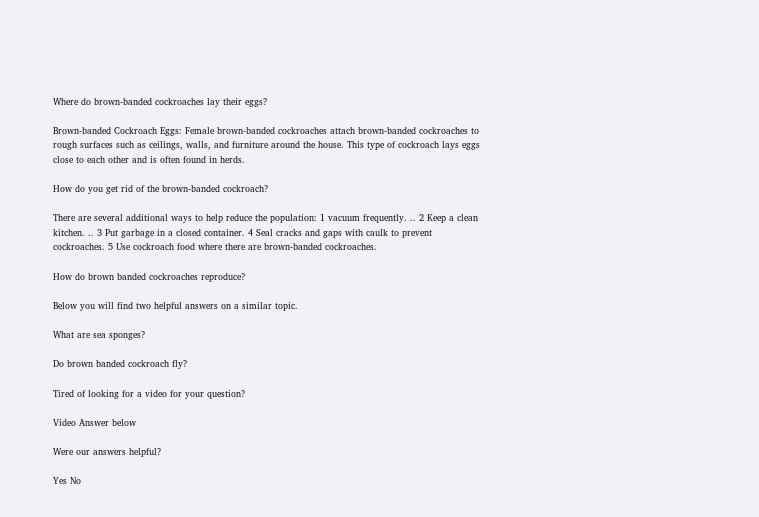Where do brown-banded cockroaches lay their eggs?

Brown-banded Cockroach Eggs: Female brown-banded cockroaches attach brown-banded cockroaches to rough surfaces such as ceilings, walls, and furniture around the house. This type of cockroach lays eggs close to each other and is often found in herds.

How do you get rid of the brown-banded cockroach?

There are several additional ways to help reduce the population: 1 vacuum frequently. .. 2 Keep a clean kitchen. .. 3 Put garbage in a closed container. 4 Seal cracks and gaps with caulk to prevent cockroaches. 5 Use cockroach food where there are brown-banded cockroaches.

How do brown banded cockroaches reproduce?

Below you will find two helpful answers on a similar topic.

What are sea sponges?

Do brown banded cockroach fly?

Tired of looking for a video for your question?

Video Answer below

Were our answers helpful?

Yes No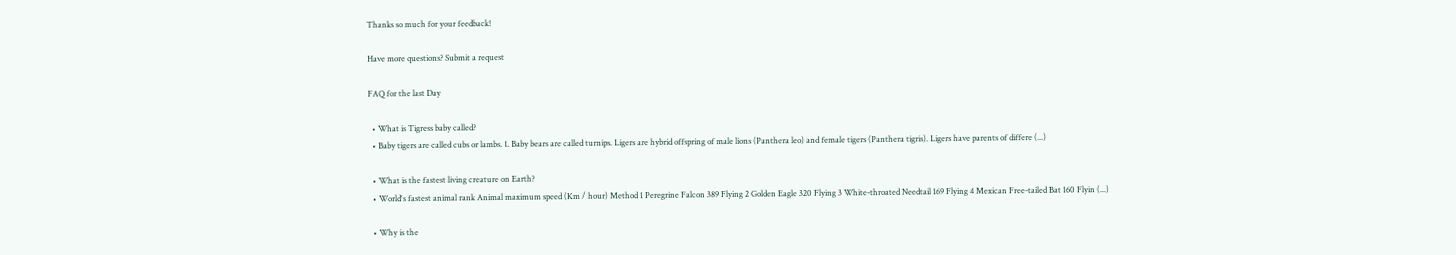Thanks so much for your feedback!

Have more questions? Submit a request

FAQ for the last Day

  • What is Tigress baby called?
  • Baby tigers are called cubs or lambs. 1. Baby bears are called turnips. Ligers are hybrid offspring of male lions (Panthera leo) and female tigers (Panthera tigris). Ligers have parents of differe (...)

  • What is the fastest living creature on Earth?
  • World's fastest animal rank Animal maximum speed (Km / hour) Method 1 Peregrine Falcon 389 Flying 2 Golden Eagle 320 Flying 3 White-throated Needtail 169 Flying 4 Mexican Free-tailed Bat 160 Flyin (...)

  • Why is the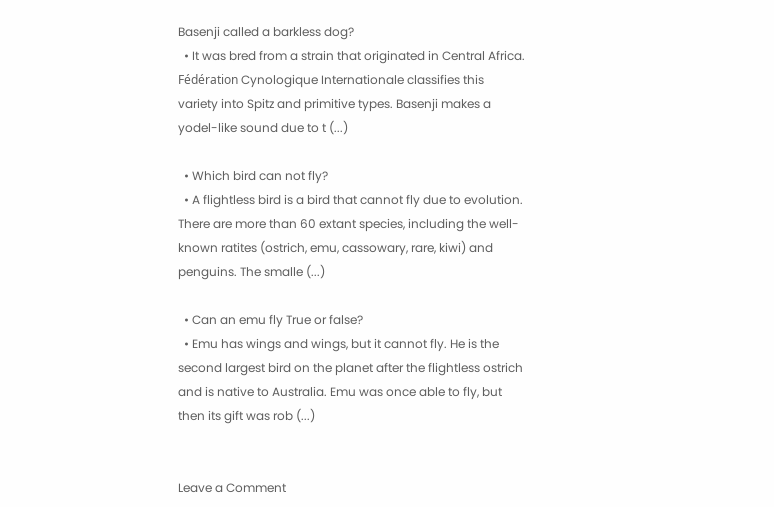Basenji called a barkless dog?
  • It was bred from a strain that originated in Central Africa. Fédération Cynologique Internationale classifies this variety into Spitz and primitive types. Basenji makes a yodel-like sound due to t (...)

  • Which bird can not fly?
  • A flightless bird is a bird that cannot fly due to evolution. There are more than 60 extant species, including the well-known ratites (ostrich, emu, cassowary, rare, kiwi) and penguins. The smalle (...)

  • Can an emu fly True or false?
  • Emu has wings and wings, but it cannot fly. He is the second largest bird on the planet after the flightless ostrich and is native to Australia. Emu was once able to fly, but then its gift was rob (...)


Leave a Comment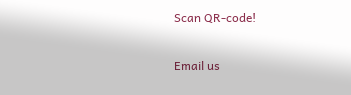Scan QR-code!

Email us